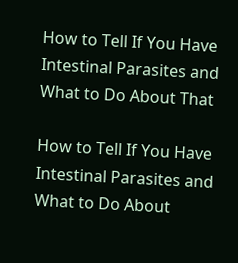How to Tell If You Have Intestinal Parasites and What to Do About That

How to Tell If You Have Intestinal Parasites and What to Do About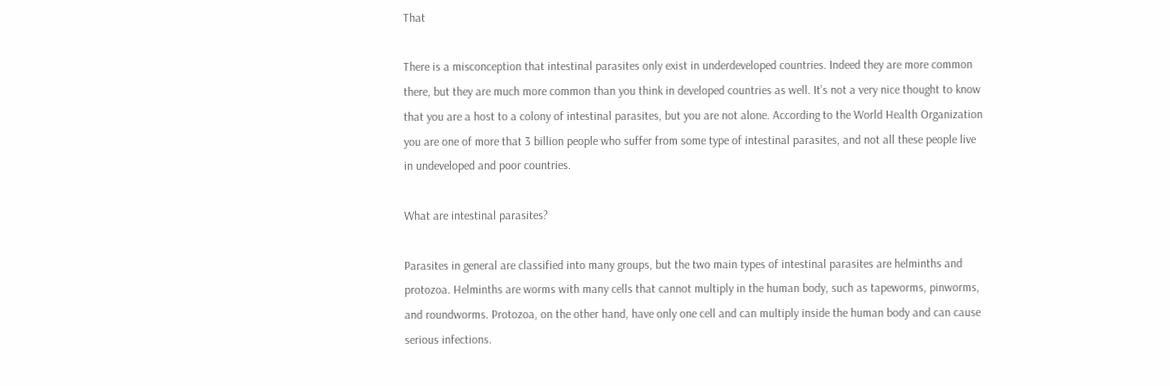That

There is a misconception that intestinal parasites only exist in underdeveloped countries. Indeed they are more common there, but they are much more common than you think in developed countries as well. It’s not a very nice thought to know that you are a host to a colony of intestinal parasites, but you are not alone. According to the World Health Organization you are one of more that 3 billion people who suffer from some type of intestinal parasites, and not all these people live in undeveloped and poor countries.

What are intestinal parasites?

Parasites in general are classified into many groups, but the two main types of intestinal parasites are helminths and protozoa. Helminths are worms with many cells that cannot multiply in the human body, such as tapeworms, pinworms, and roundworms. Protozoa, on the other hand, have only one cell and can multiply inside the human body and can cause serious infections.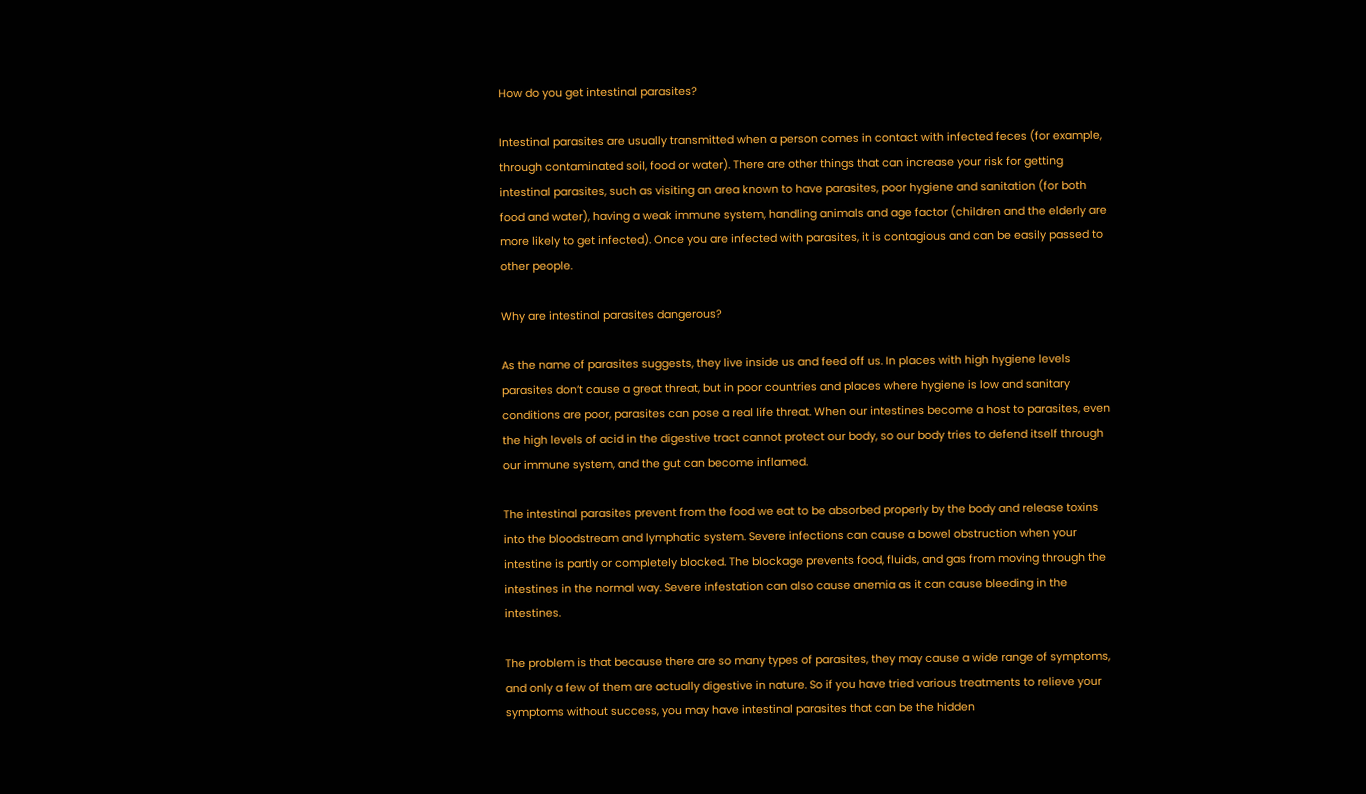How do you get intestinal parasites?

Intestinal parasites are usually transmitted when a person comes in contact with infected feces (for example, through contaminated soil, food or water). There are other things that can increase your risk for getting intestinal parasites, such as visiting an area known to have parasites, poor hygiene and sanitation (for both food and water), having a weak immune system, handling animals and age factor (children and the elderly are more likely to get infected). Once you are infected with parasites, it is contagious and can be easily passed to other people.

Why are intestinal parasites dangerous?

As the name of parasites suggests, they live inside us and feed off us. In places with high hygiene levels parasites don’t cause a great threat, but in poor countries and places where hygiene is low and sanitary conditions are poor, parasites can pose a real life threat. When our intestines become a host to parasites, even the high levels of acid in the digestive tract cannot protect our body, so our body tries to defend itself through our immune system, and the gut can become inflamed.

The intestinal parasites prevent from the food we eat to be absorbed properly by the body and release toxins into the bloodstream and lymphatic system. Severe infections can cause a bowel obstruction when your intestine is partly or completely blocked. The blockage prevents food, fluids, and gas from moving through the intestines in the normal way. Severe infestation can also cause anemia as it can cause bleeding in the intestines.

The problem is that because there are so many types of parasites, they may cause a wide range of symptoms, and only a few of them are actually digestive in nature. So if you have tried various treatments to relieve your symptoms without success, you may have intestinal parasites that can be the hidden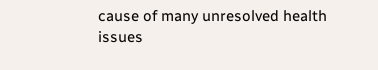cause of many unresolved health issues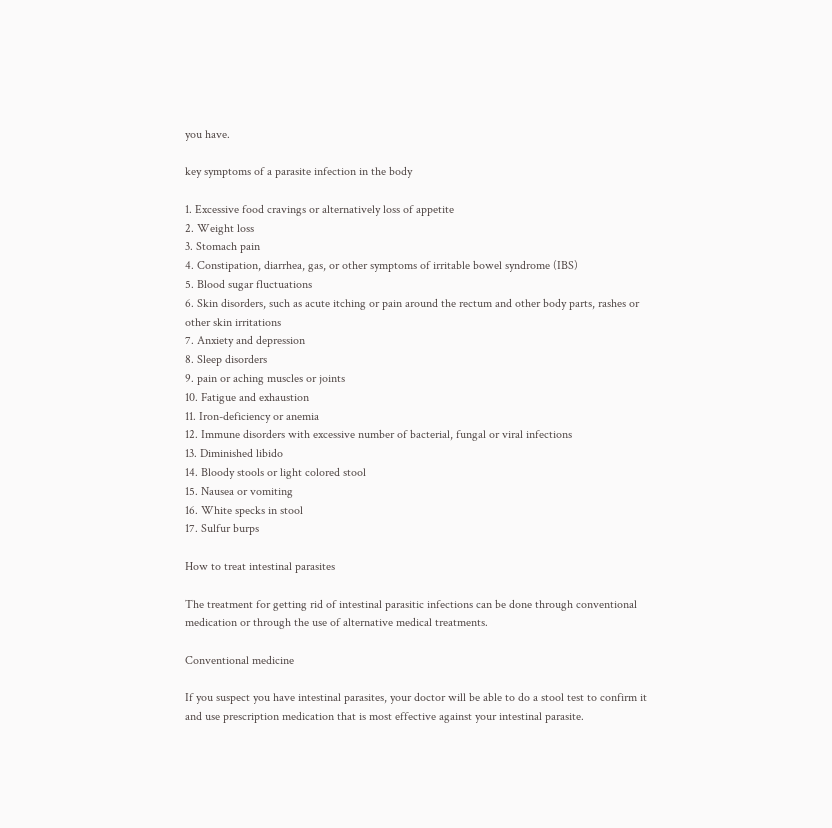you have.

key symptoms of a parasite infection in the body

1. Excessive food cravings or alternatively loss of appetite
2. Weight loss
3. Stomach pain
4. Constipation, diarrhea, gas, or other symptoms of irritable bowel syndrome (IBS)
5. Blood sugar fluctuations
6. Skin disorders, such as acute itching or pain around the rectum and other body parts, rashes or other skin irritations
7. Anxiety and depression
8. Sleep disorders
9. pain or aching muscles or joints
10. Fatigue and exhaustion
11. Iron-deficiency or anemia
12. Immune disorders with excessive number of bacterial, fungal or viral infections
13. Diminished libido
14. Bloody stools or light colored stool
15. Nausea or vomiting
16. White specks in stool
17. Sulfur burps

How to treat intestinal parasites

The treatment for getting rid of intestinal parasitic infections can be done through conventional medication or through the use of alternative medical treatments.

Conventional medicine

If you suspect you have intestinal parasites, your doctor will be able to do a stool test to confirm it and use prescription medication that is most effective against your intestinal parasite.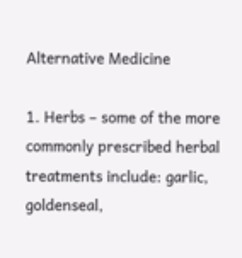Alternative Medicine

1. Herbs – some of the more commonly prescribed herbal treatments include: garlic, goldenseal,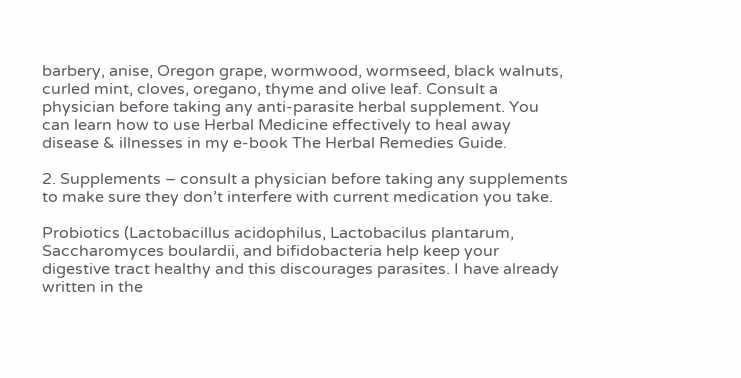barbery, anise, Oregon grape, wormwood, wormseed, black walnuts, curled mint, cloves, oregano, thyme and olive leaf. Consult a physician before taking any anti-parasite herbal supplement. You can learn how to use Herbal Medicine effectively to heal away disease & illnesses in my e-book The Herbal Remedies Guide.

2. Supplements – consult a physician before taking any supplements to make sure they don’t interfere with current medication you take.

Probiotics (Lactobacillus acidophilus, Lactobacilus plantarum, Saccharomyces boulardii, and bifidobacteria help keep your digestive tract healthy and this discourages parasites. I have already written in the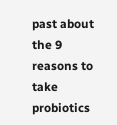past about the 9 reasons to take probiotics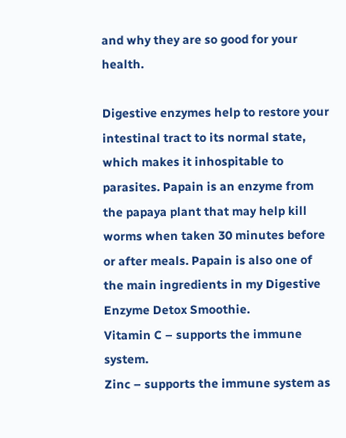and why they are so good for your health.

Digestive enzymes help to restore your intestinal tract to its normal state, which makes it inhospitable to parasites. Papain is an enzyme from the papaya plant that may help kill worms when taken 30 minutes before or after meals. Papain is also one of the main ingredients in my Digestive Enzyme Detox Smoothie.
Vitamin C – supports the immune system.
Zinc – supports the immune system as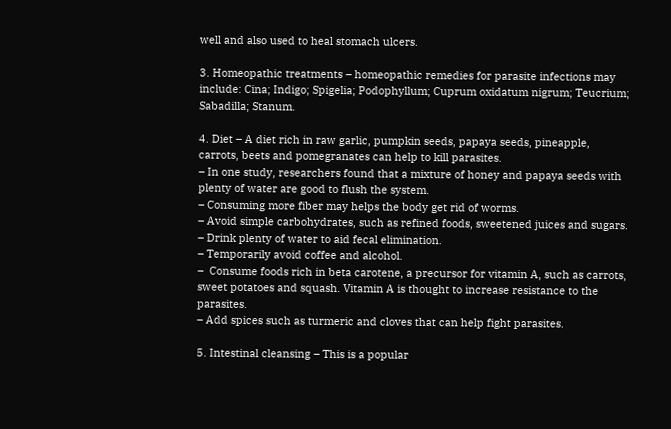well and also used to heal stomach ulcers.

3. Homeopathic treatments – homeopathic remedies for parasite infections may include: Cina; Indigo; Spigelia; Podophyllum; Cuprum oxidatum nigrum; Teucrium; Sabadilla; Stanum.

4. Diet – A diet rich in raw garlic, pumpkin seeds, papaya seeds, pineapple, carrots, beets and pomegranates can help to kill parasites.
– In one study, researchers found that a mixture of honey and papaya seeds with plenty of water are good to flush the system.
– Consuming more fiber may helps the body get rid of worms.
– Avoid simple carbohydrates, such as refined foods, sweetened juices and sugars.
– Drink plenty of water to aid fecal elimination.
– Temporarily avoid coffee and alcohol.
–  Consume foods rich in beta carotene, a precursor for vitamin A, such as carrots, sweet potatoes and squash. Vitamin A is thought to increase resistance to the parasites.
– Add spices such as turmeric and cloves that can help fight parasites.

5. Intestinal cleansing – This is a popular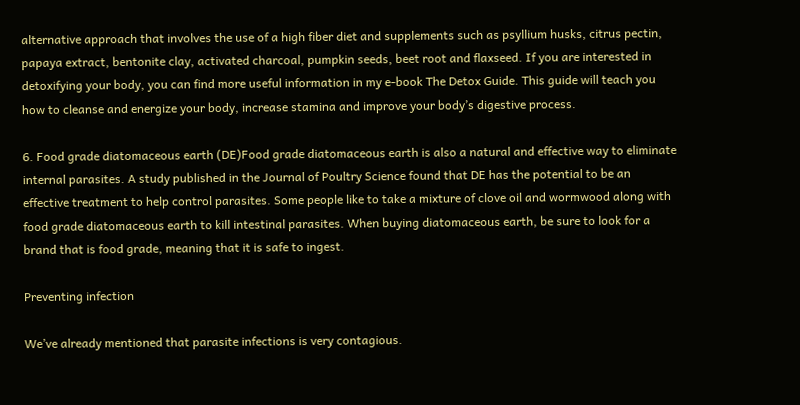alternative approach that involves the use of a high fiber diet and supplements such as psyllium husks, citrus pectin, papaya extract, bentonite clay, activated charcoal, pumpkin seeds, beet root and flaxseed. If you are interested in detoxifying your body, you can find more useful information in my e-book The Detox Guide. This guide will teach you how to cleanse and energize your body, increase stamina and improve your body’s digestive process.

6. Food grade diatomaceous earth (DE)Food grade diatomaceous earth is also a natural and effective way to eliminate internal parasites. A study published in the Journal of Poultry Science found that DE has the potential to be an effective treatment to help control parasites. Some people like to take a mixture of clove oil and wormwood along with food grade diatomaceous earth to kill intestinal parasites. When buying diatomaceous earth, be sure to look for a brand that is food grade, meaning that it is safe to ingest.

Preventing infection

We’ve already mentioned that parasite infections is very contagious.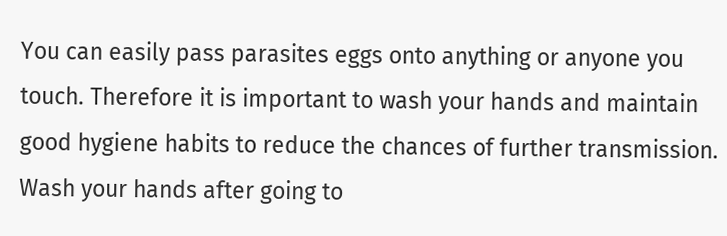You can easily pass parasites eggs onto anything or anyone you touch. Therefore it is important to wash your hands and maintain good hygiene habits to reduce the chances of further transmission. Wash your hands after going to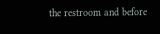the restroom and before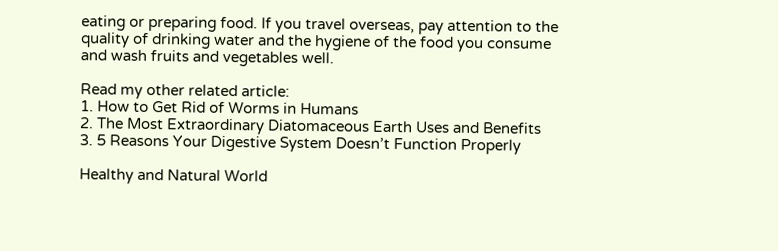eating or preparing food. If you travel overseas, pay attention to the quality of drinking water and the hygiene of the food you consume and wash fruits and vegetables well.

Read my other related article:
1. How to Get Rid of Worms in Humans
2. The Most Extraordinary Diatomaceous Earth Uses and Benefits
3. 5 Reasons Your Digestive System Doesn’t Function Properly

Healthy and Natural World